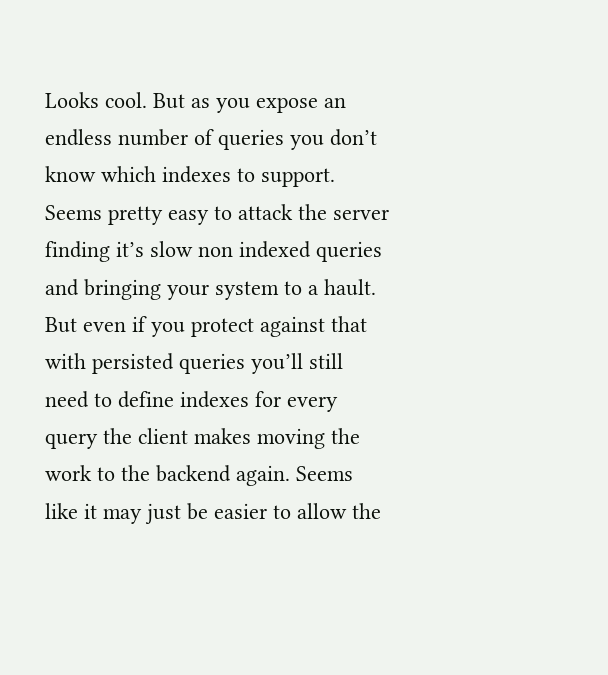Looks cool. But as you expose an endless number of queries you don’t know which indexes to support. Seems pretty easy to attack the server finding it’s slow non indexed queries and bringing your system to a hault. But even if you protect against that with persisted queries you’ll still need to define indexes for every query the client makes moving the work to the backend again. Seems like it may just be easier to allow the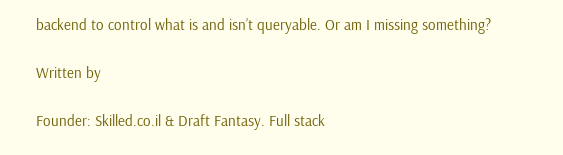backend to control what is and isn’t queryable. Or am I missing something?

Written by

Founder: Skilled.co.il & Draft Fantasy. Full stack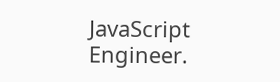JavaScript Engineer.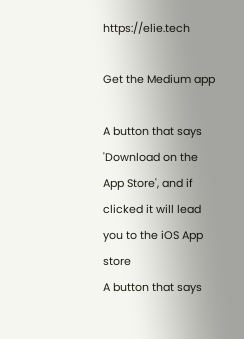https://elie.tech

Get the Medium app

A button that says 'Download on the App Store', and if clicked it will lead you to the iOS App store
A button that says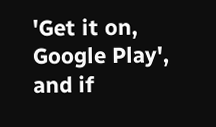'Get it on, Google Play', and if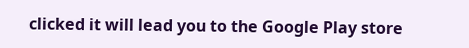clicked it will lead you to the Google Play store